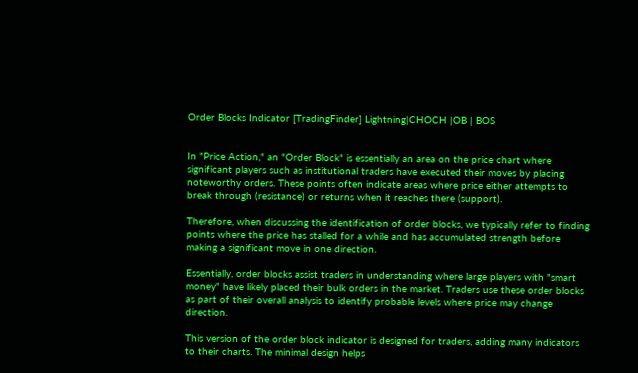Order Blocks Indicator [TradingFinder] Lightning|CHOCH |OB | BOS


In "Price Action," an "Order Block" is essentially an area on the price chart where significant players such as institutional traders have executed their moves by placing noteworthy orders. These points often indicate areas where price either attempts to break through (resistance) or returns when it reaches there (support).

Therefore, when discussing the identification of order blocks, we typically refer to finding points where the price has stalled for a while and has accumulated strength before making a significant move in one direction.

Essentially, order blocks assist traders in understanding where large players with "smart money" have likely placed their bulk orders in the market. Traders use these order blocks as part of their overall analysis to identify probable levels where price may change direction.

This version of the order block indicator is designed for traders, adding many indicators to their charts. The minimal design helps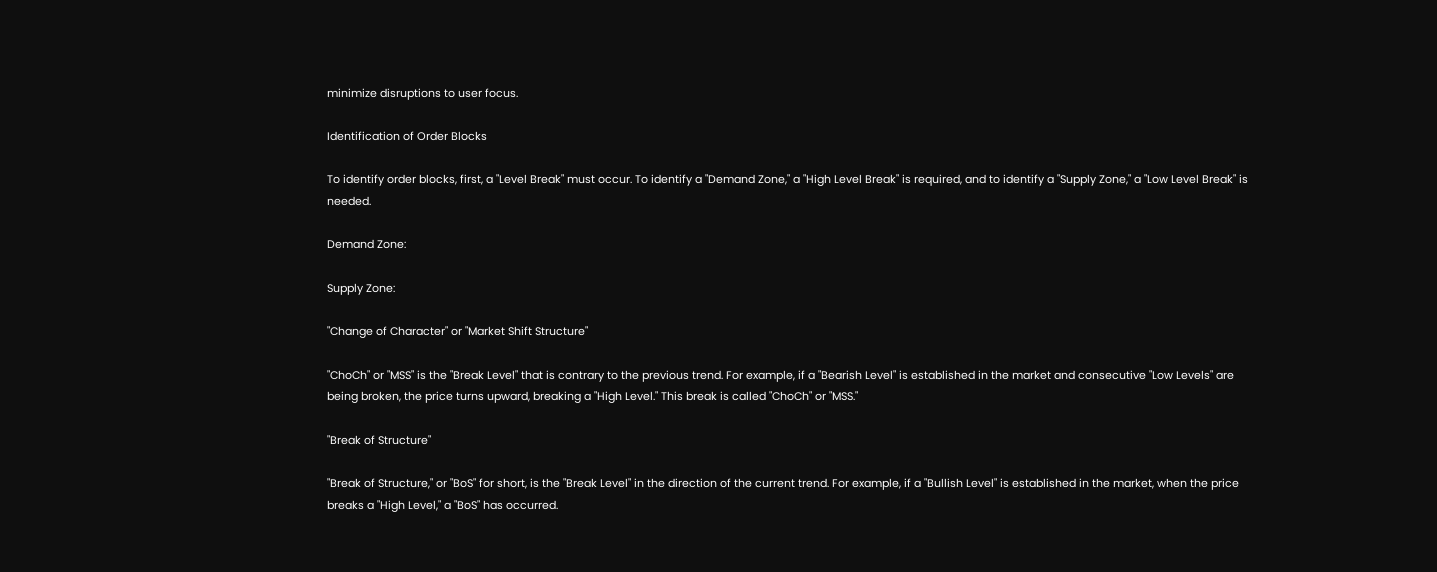minimize disruptions to user focus.

Identification of Order Blocks

To identify order blocks, first, a "Level Break" must occur. To identify a "Demand Zone," a "High Level Break" is required, and to identify a "Supply Zone," a "Low Level Break" is needed.

Demand Zone:

Supply Zone:

"Change of Character" or "Market Shift Structure"

"ChoCh" or "MSS" is the "Break Level" that is contrary to the previous trend. For example, if a "Bearish Level" is established in the market and consecutive "Low Levels" are being broken, the price turns upward, breaking a "High Level." This break is called "ChoCh" or "MSS."

"Break of Structure"

"Break of Structure," or "BoS" for short, is the "Break Level" in the direction of the current trend. For example, if a "Bullish Level" is established in the market, when the price breaks a "High Level," a "BoS" has occurred.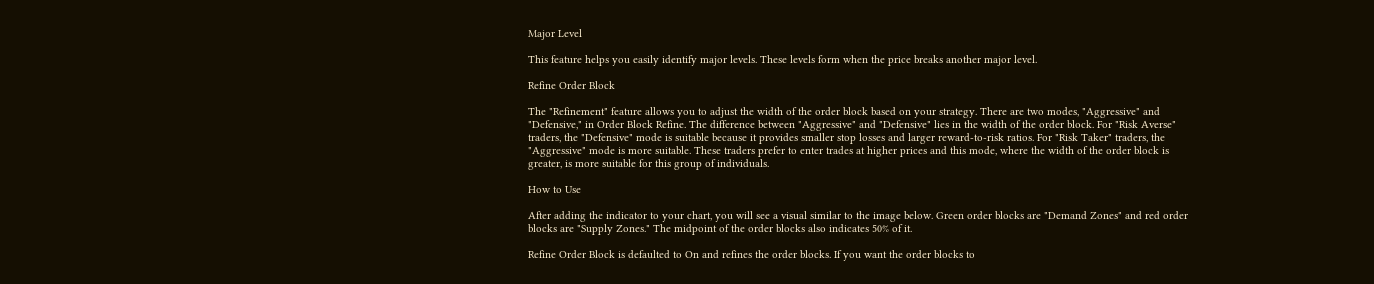Major Level

This feature helps you easily identify major levels. These levels form when the price breaks another major level.

Refine Order Block

The "Refinement" feature allows you to adjust the width of the order block based on your strategy. There are two modes, "Aggressive" and "Defensive," in Order Block Refine. The difference between "Aggressive" and "Defensive" lies in the width of the order block. For "Risk Averse" traders, the "Defensive" mode is suitable because it provides smaller stop losses and larger reward-to-risk ratios. For "Risk Taker" traders, the "Aggressive" mode is more suitable. These traders prefer to enter trades at higher prices and this mode, where the width of the order block is greater, is more suitable for this group of individuals.

How to Use

After adding the indicator to your chart, you will see a visual similar to the image below. Green order blocks are "Demand Zones" and red order blocks are "Supply Zones." The midpoint of the order blocks also indicates 50% of it.

Refine Order Block is defaulted to On and refines the order blocks. If you want the order blocks to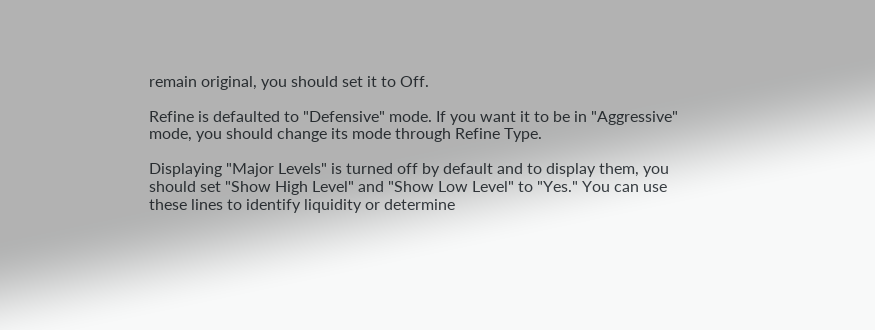remain original, you should set it to Off.

Refine is defaulted to "Defensive" mode. If you want it to be in "Aggressive" mode, you should change its mode through Refine Type.

Displaying "Major Levels" is turned off by default and to display them, you should set "Show High Level" and "Show Low Level" to "Yes." You can use these lines to identify liquidity or determine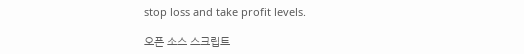stop loss and take profit levels.

오픈 소스 스크립트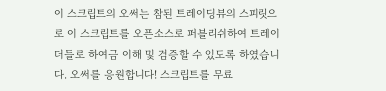이 스크립트의 오써는 참된 트레이딩뷰의 스피릿으로 이 스크립트를 오픈소스로 퍼블리쉬하여 트레이더들로 하여금 이해 및 검증할 수 있도록 하였습니다. 오써를 응원합니다! 스크립트를 무료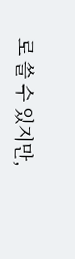로 쓸 수 있지만,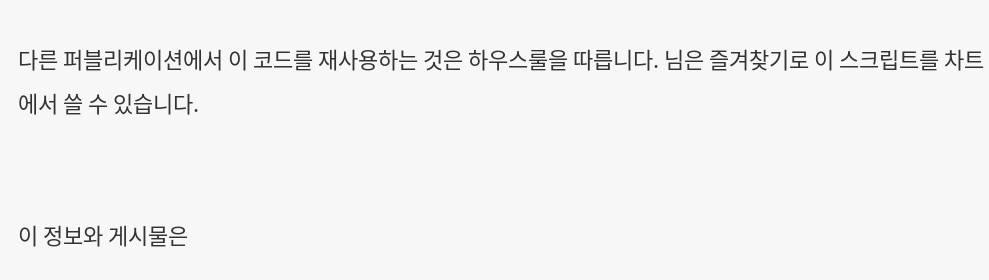다른 퍼블리케이션에서 이 코드를 재사용하는 것은 하우스룰을 따릅니다. 님은 즐겨찾기로 이 스크립트를 차트에서 쓸 수 있습니다.


이 정보와 게시물은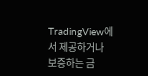TradingView에서 제공하거나 보증하는 금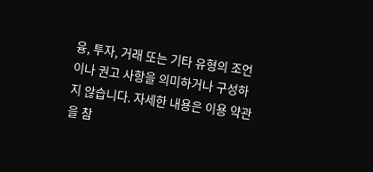융, 투자, 거래 또는 기타 유형의 조언이나 권고 사항을 의미하거나 구성하지 않습니다. 자세한 내용은 이용 약관을 참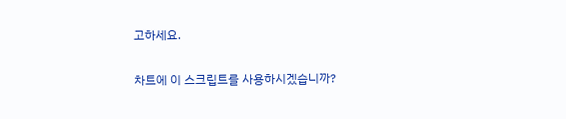고하세요.

차트에 이 스크립트를 사용하시겠습니까?